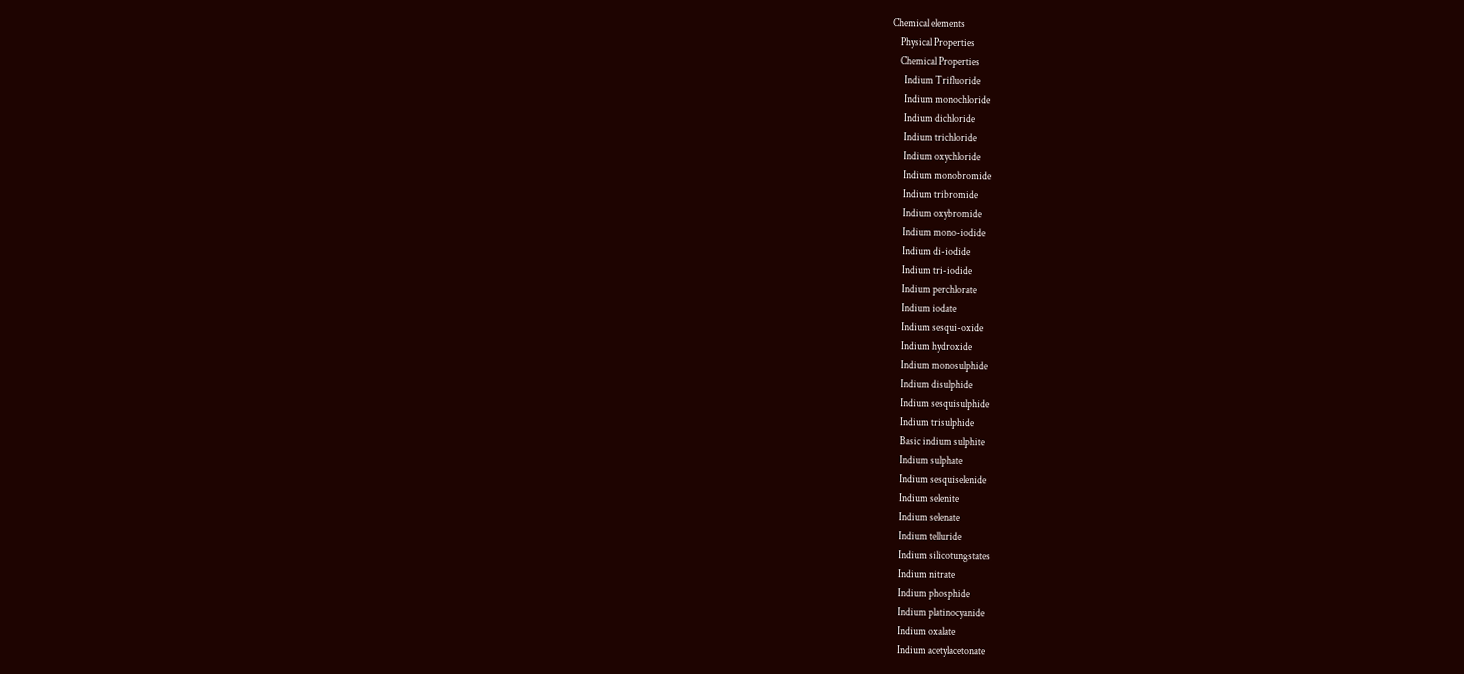Chemical elements
    Physical Properties
    Chemical Properties
      Indium Trifluoride
      Indium monochloride
      Indium dichloride
      Indium trichloride
      Indium oxychloride
      Indium monobromide
      Indium tribromide
      Indium oxybromide
      Indium mono-iodide
      Indium di-iodide
      Indium tri-iodide
      Indium perchlorate
      Indium iodate
      Indium sesqui-oxide
      Indium hydroxide
      Indium monosulphide
      Indium disulphide
      Indium sesquisulphide
      Indium trisulphide
      Basic indium sulphite
      Indium sulphate
      Indium sesquiselenide
      Indium selenite
      Indium selenate
      Indium telluride
      Indium silicotungstates
      Indium nitrate
      Indium phosphide
      Indium platinocyanide
      Indium oxalate
      Indium acetylacetonate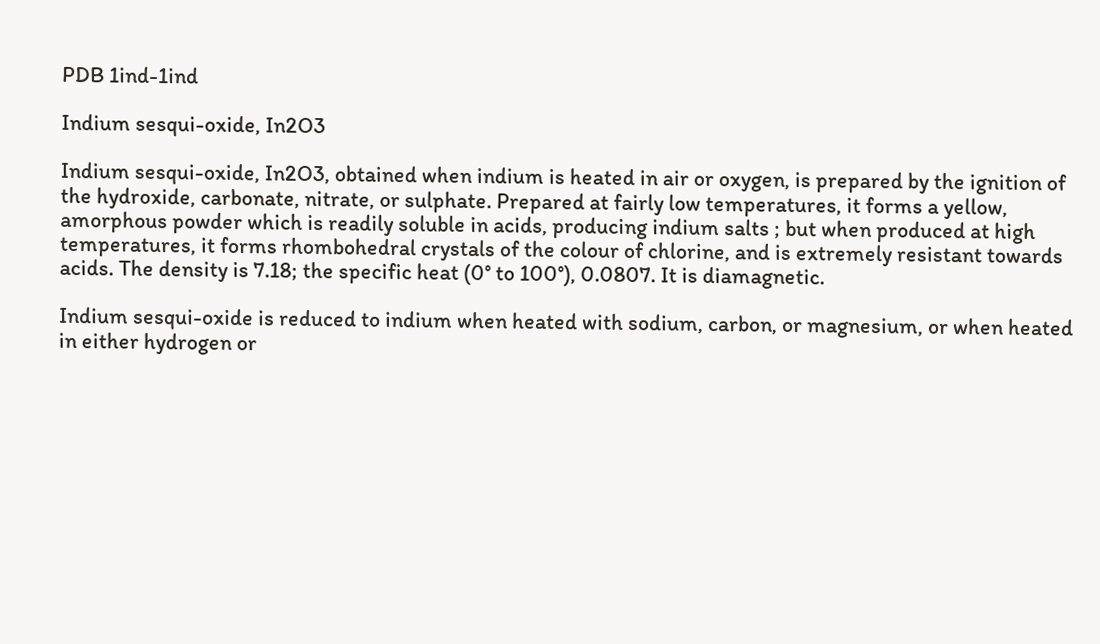PDB 1ind-1ind

Indium sesqui-oxide, In2O3

Indium sesqui-oxide, In2O3, obtained when indium is heated in air or oxygen, is prepared by the ignition of the hydroxide, carbonate, nitrate, or sulphate. Prepared at fairly low temperatures, it forms a yellow, amorphous powder which is readily soluble in acids, producing indium salts ; but when produced at high temperatures, it forms rhombohedral crystals of the colour of chlorine, and is extremely resistant towards acids. The density is 7.18; the specific heat (0° to 100°), 0.0807. It is diamagnetic.

Indium sesqui-oxide is reduced to indium when heated with sodium, carbon, or magnesium, or when heated in either hydrogen or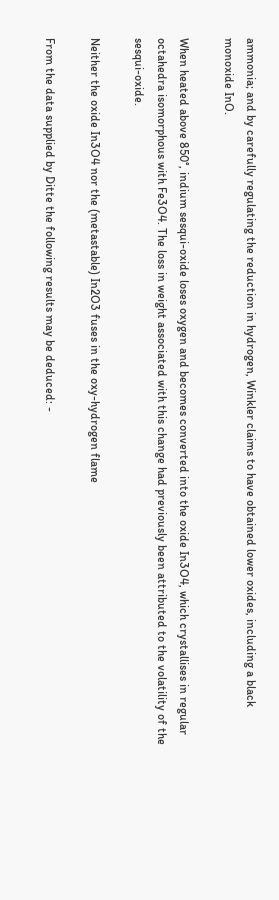ammonia; and by carefully regulating the reduction in hydrogen, Winkler claims to have obtained lower oxides, including a black monoxide InO.

When heated above 850°, indium sesqui-oxide loses oxygen and becomes converted into the oxide In3O4, which crystallises in regular octahedra isomorphous with Fe3O4. The loss in weight associated with this change had previously been attributed to the volatility of the sesqui-oxide.

Neither the oxide In3O4 nor the (metastable) In2O3 fuses in the oxy-hydrogen flame

From the data supplied by Ditte the following results may be deduced: -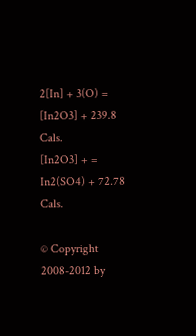2[In] + 3(O) = [In2O3] + 239.8 Cals.
[In2O3] + = In2(SO4) + 72.78 Cals.

© Copyright 2008-2012 by